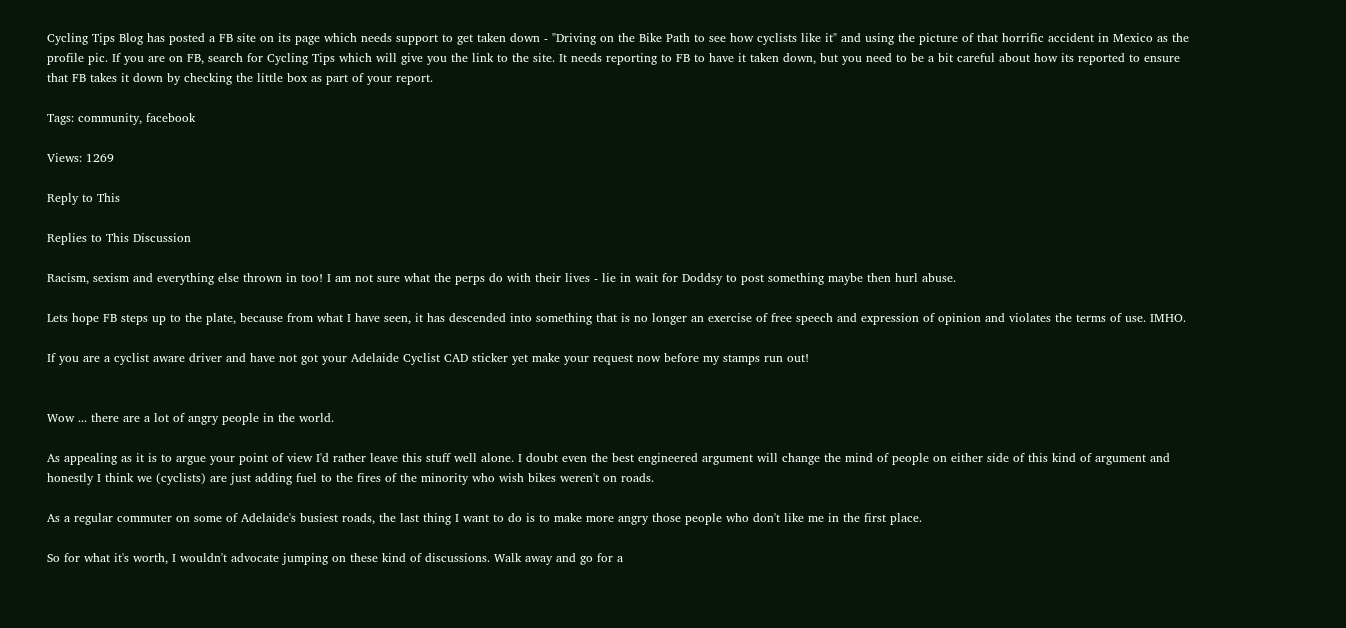Cycling Tips Blog has posted a FB site on its page which needs support to get taken down - "Driving on the Bike Path to see how cyclists like it" and using the picture of that horrific accident in Mexico as the profile pic. If you are on FB, search for Cycling Tips which will give you the link to the site. It needs reporting to FB to have it taken down, but you need to be a bit careful about how its reported to ensure that FB takes it down by checking the little box as part of your report.

Tags: community, facebook

Views: 1269

Reply to This

Replies to This Discussion

Racism, sexism and everything else thrown in too! I am not sure what the perps do with their lives - lie in wait for Doddsy to post something maybe then hurl abuse.

Lets hope FB steps up to the plate, because from what I have seen, it has descended into something that is no longer an exercise of free speech and expression of opinion and violates the terms of use. IMHO.

If you are a cyclist aware driver and have not got your Adelaide Cyclist CAD sticker yet make your request now before my stamps run out!


Wow ... there are a lot of angry people in the world.

As appealing as it is to argue your point of view I'd rather leave this stuff well alone. I doubt even the best engineered argument will change the mind of people on either side of this kind of argument and honestly I think we (cyclists) are just adding fuel to the fires of the minority who wish bikes weren't on roads.

As a regular commuter on some of Adelaide's busiest roads, the last thing I want to do is to make more angry those people who don't like me in the first place.

So for what it's worth, I wouldn't advocate jumping on these kind of discussions. Walk away and go for a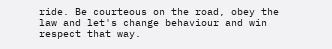ride. Be courteous on the road, obey the law and let's change behaviour and win respect that way.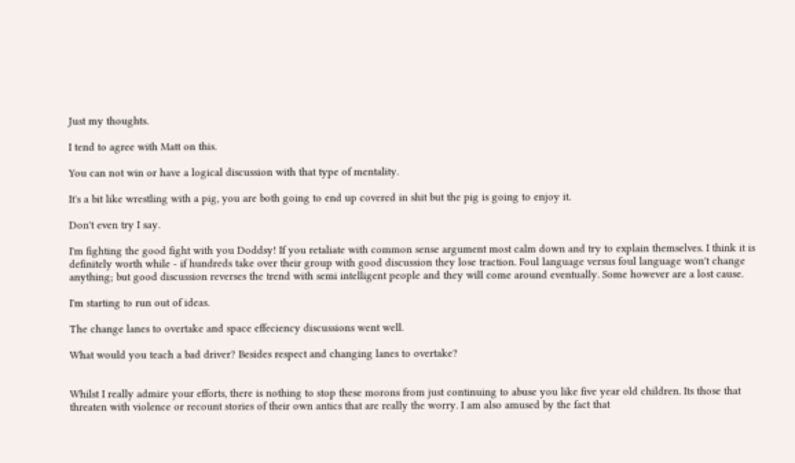Just my thoughts.

I tend to agree with Matt on this.

You can not win or have a logical discussion with that type of mentality.

It's a bit like wrestling with a pig, you are both going to end up covered in shit but the pig is going to enjoy it.

Don't even try I say.

I'm fighting the good fight with you Doddsy! If you retaliate with common sense argument most calm down and try to explain themselves. I think it is definitely worth while - if hundreds take over their group with good discussion they lose traction. Foul language versus foul language won't change anything; but good discussion reverses the trend with semi intelligent people and they will come around eventually. Some however are a lost cause.

I'm starting to run out of ideas.

The change lanes to overtake and space effeciency discussions went well.

What would you teach a bad driver? Besides respect and changing lanes to overtake?


Whilst I really admire your efforts, there is nothing to stop these morons from just continuing to abuse you like five year old children. Its those that threaten with violence or recount stories of their own antics that are really the worry. I am also amused by the fact that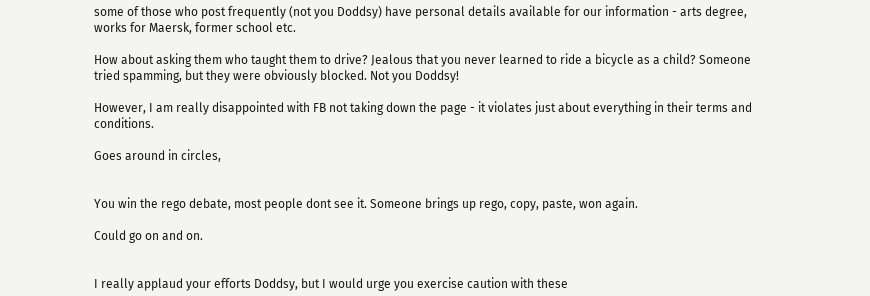some of those who post frequently (not you Doddsy) have personal details available for our information - arts degree, works for Maersk, former school etc.

How about asking them who taught them to drive? Jealous that you never learned to ride a bicycle as a child? Someone tried spamming, but they were obviously blocked. Not you Doddsy!

However, I am really disappointed with FB not taking down the page - it violates just about everything in their terms and conditions.

Goes around in circles,


You win the rego debate, most people dont see it. Someone brings up rego, copy, paste, won again.

Could go on and on.


I really applaud your efforts Doddsy, but I would urge you exercise caution with these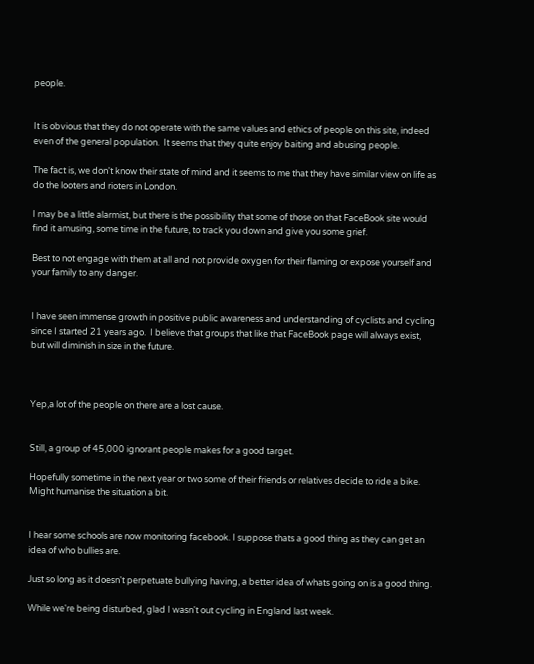people.


It is obvious that they do not operate with the same values and ethics of people on this site, indeed even of the general population.  It seems that they quite enjoy baiting and abusing people.

The fact is, we don't know their state of mind and it seems to me that they have similar view on life as do the looters and rioters in London.

I may be a little alarmist, but there is the possibility that some of those on that FaceBook site would find it amusing, some time in the future, to track you down and give you some grief.

Best to not engage with them at all and not provide oxygen for their flaming or expose yourself and your family to any danger.


I have seen immense growth in positive public awareness and understanding of cyclists and cycling since I started 21 years ago.  I believe that groups that like that FaceBook page will always exist, but will diminish in size in the future.



Yep,a lot of the people on there are a lost cause.


Still, a group of 45,000 ignorant people makes for a good target.

Hopefully sometime in the next year or two some of their friends or relatives decide to ride a bike. Might humanise the situation a bit.


I hear some schools are now monitoring facebook. I suppose thats a good thing as they can get an idea of who bullies are.

Just so long as it doesn't perpetuate bullying having, a better idea of whats going on is a good thing.

While we're being disturbed, glad I wasn't out cycling in England last week.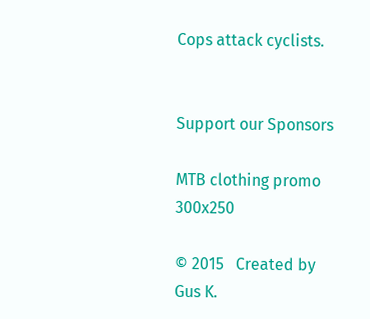Cops attack cyclists.


Support our Sponsors

MTB clothing promo 300x250

© 2015   Created by Gus K.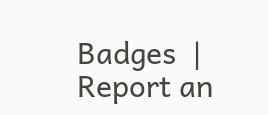Badges  |  Report an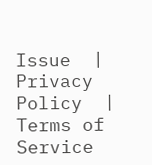Issue  |  Privacy Policy  |  Terms of Service